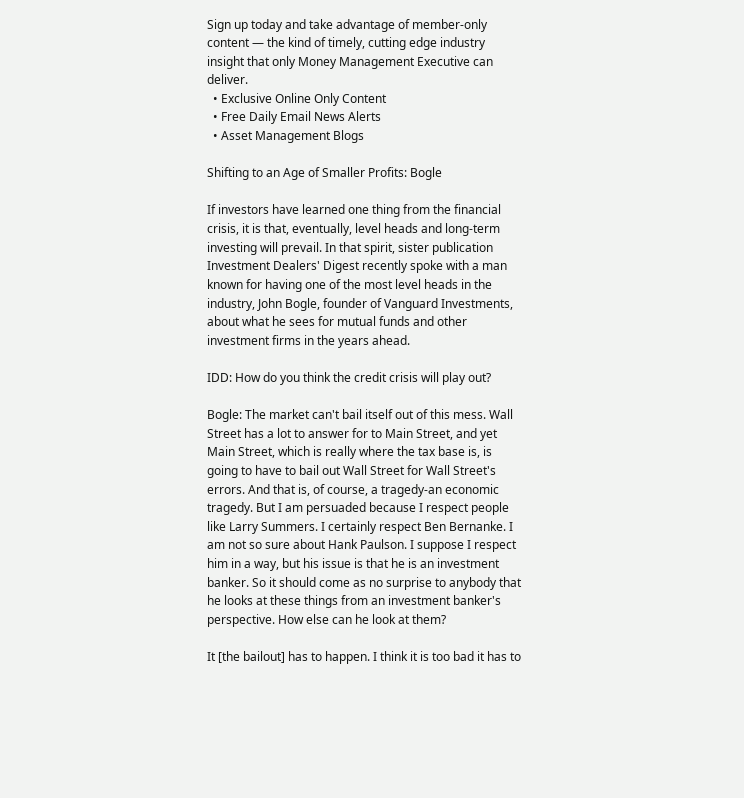Sign up today and take advantage of member-only content — the kind of timely, cutting edge industry insight that only Money Management Executive can deliver.
  • Exclusive Online Only Content
  • Free Daily Email News Alerts
  • Asset Management Blogs

Shifting to an Age of Smaller Profits: Bogle

If investors have learned one thing from the financial crisis, it is that, eventually, level heads and long-term investing will prevail. In that spirit, sister publication Investment Dealers' Digest recently spoke with a man known for having one of the most level heads in the industry, John Bogle, founder of Vanguard Investments, about what he sees for mutual funds and other investment firms in the years ahead.

IDD: How do you think the credit crisis will play out?

Bogle: The market can't bail itself out of this mess. Wall Street has a lot to answer for to Main Street, and yet Main Street, which is really where the tax base is, is going to have to bail out Wall Street for Wall Street's errors. And that is, of course, a tragedy-an economic tragedy. But I am persuaded because I respect people like Larry Summers. I certainly respect Ben Bernanke. I am not so sure about Hank Paulson. I suppose I respect him in a way, but his issue is that he is an investment banker. So it should come as no surprise to anybody that he looks at these things from an investment banker's perspective. How else can he look at them?

It [the bailout] has to happen. I think it is too bad it has to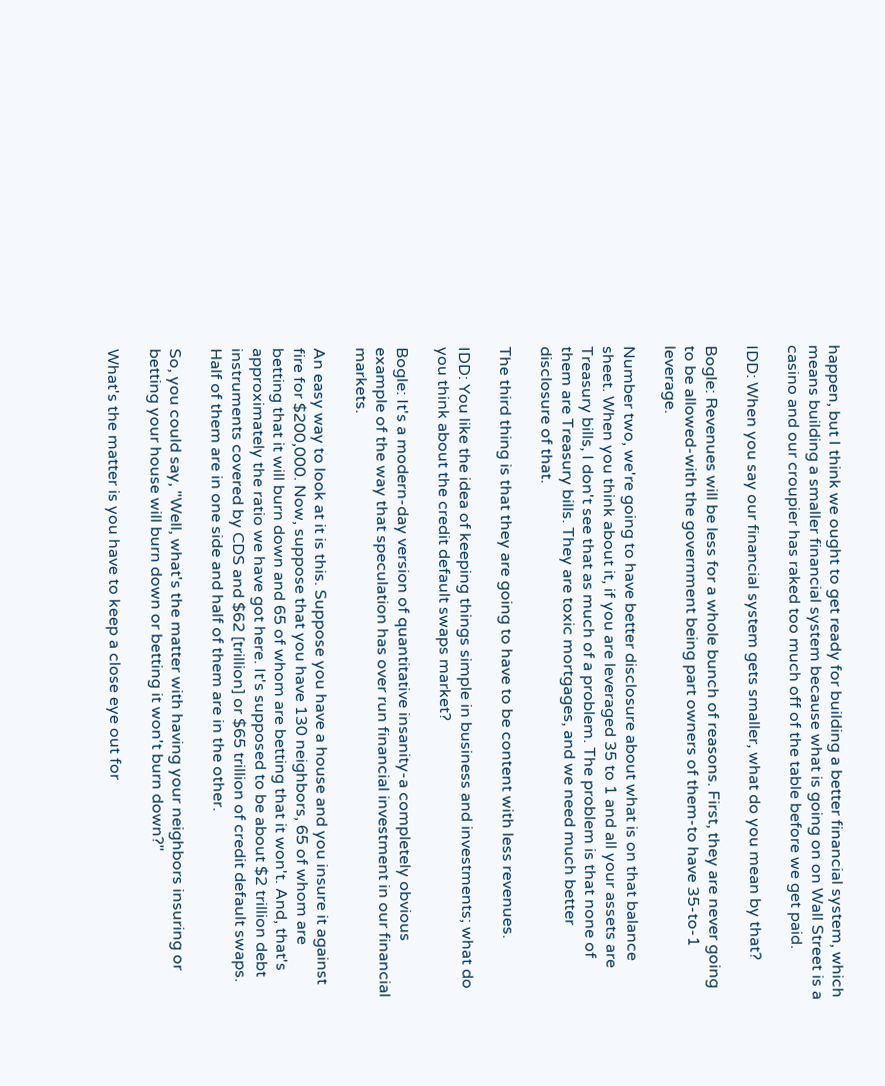happen, but I think we ought to get ready for building a better financial system, which means building a smaller financial system because what is going on on Wall Street is a casino and our croupier has raked too much off of the table before we get paid.

IDD: When you say our financial system gets smaller, what do you mean by that?

Bogle: Revenues will be less for a whole bunch of reasons. First, they are never going to be allowed-with the government being part owners of them-to have 35-to-1 leverage.

Number two, we're going to have better disclosure about what is on that balance sheet. When you think about it, if you are leveraged 35 to 1 and all your assets are Treasury bills, I don't see that as much of a problem. The problem is that none of them are Treasury bills. They are toxic mortgages, and we need much better disclosure of that.

The third thing is that they are going to have to be content with less revenues.

IDD: You like the idea of keeping things simple in business and investments; what do you think about the credit default swaps market?

Bogle: It's a modern-day version of quantitative insanity-a completely obvious example of the way that speculation has over run financial investment in our financial markets.

An easy way to look at it is this. Suppose you have a house and you insure it against fire for $200,000. Now, suppose that you have 130 neighbors, 65 of whom are betting that it will burn down and 65 of whom are betting that it won't. And, that's approximately the ratio we have got here. It's supposed to be about $2 trillion debt instruments covered by CDS and $62 [trillion] or $65 trillion of credit default swaps. Half of them are in one side and half of them are in the other.

So, you could say, "Well, what's the matter with having your neighbors insuring or betting your house will burn down or betting it won't burn down?"

What's the matter is you have to keep a close eye out for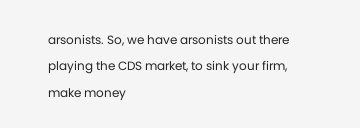arsonists. So, we have arsonists out there playing the CDS market, to sink your firm, make money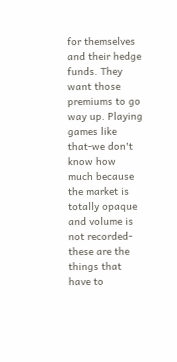for themselves and their hedge funds. They want those premiums to go way up. Playing games like that-we don't know how much because the market is totally opaque and volume is not recorded-these are the things that have to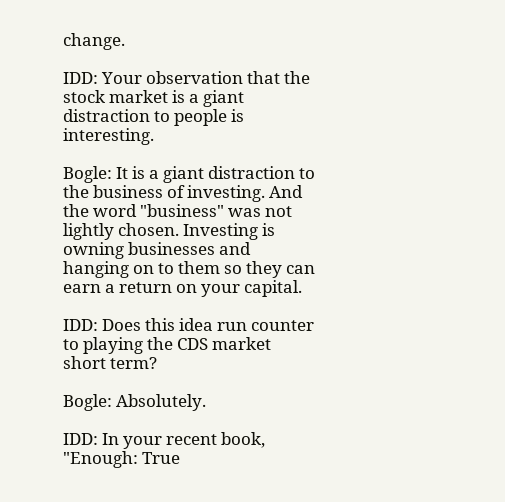change.

IDD: Your observation that the stock market is a giant distraction to people is interesting.

Bogle: It is a giant distraction to the business of investing. And the word "business" was not lightly chosen. Investing is owning businesses and hanging on to them so they can earn a return on your capital.

IDD: Does this idea run counter to playing the CDS market short term?

Bogle: Absolutely.

IDD: In your recent book, "Enough: True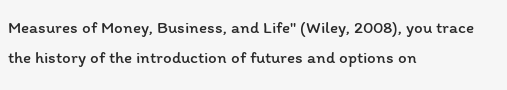Measures of Money, Business, and Life" (Wiley, 2008), you trace the history of the introduction of futures and options on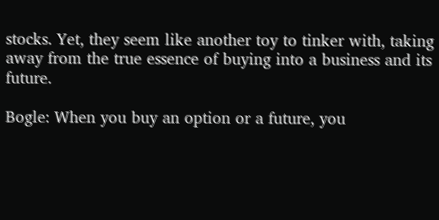stocks. Yet, they seem like another toy to tinker with, taking away from the true essence of buying into a business and its future.

Bogle: When you buy an option or a future, you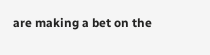are making a bet on the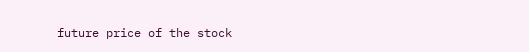future price of the stock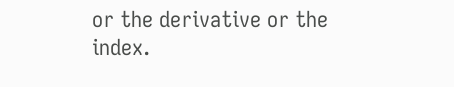or the derivative or the index.